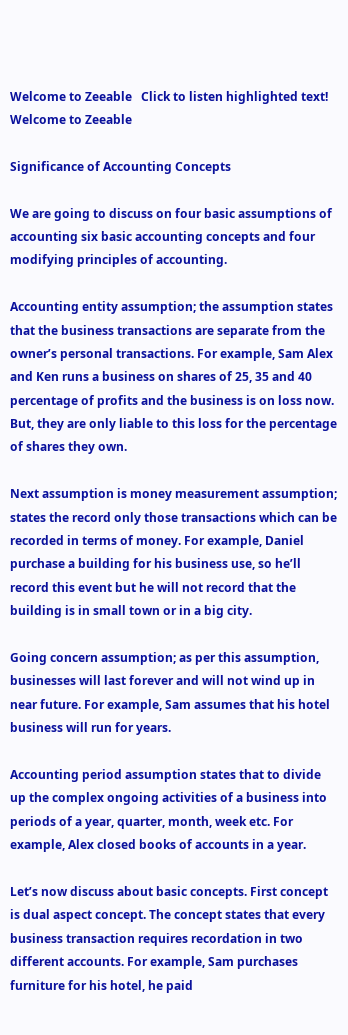Welcome to Zeeable   Click to listen highlighted text! Welcome to Zeeable

Significance of Accounting Concepts

We are going to discuss on four basic assumptions of accounting six basic accounting concepts and four modifying principles of accounting.

Accounting entity assumption; the assumption states that the business transactions are separate from the owner’s personal transactions. For example, Sam Alex and Ken runs a business on shares of 25, 35 and 40 percentage of profits and the business is on loss now. But, they are only liable to this loss for the percentage of shares they own.

Next assumption is money measurement assumption; states the record only those transactions which can be recorded in terms of money. For example, Daniel purchase a building for his business use, so he’ll record this event but he will not record that the building is in small town or in a big city.

Going concern assumption; as per this assumption, businesses will last forever and will not wind up in near future. For example, Sam assumes that his hotel business will run for years.

Accounting period assumption states that to divide up the complex ongoing activities of a business into periods of a year, quarter, month, week etc. For example, Alex closed books of accounts in a year.

Let’s now discuss about basic concepts. First concept is dual aspect concept. The concept states that every business transaction requires recordation in two different accounts. For example, Sam purchases furniture for his hotel, he paid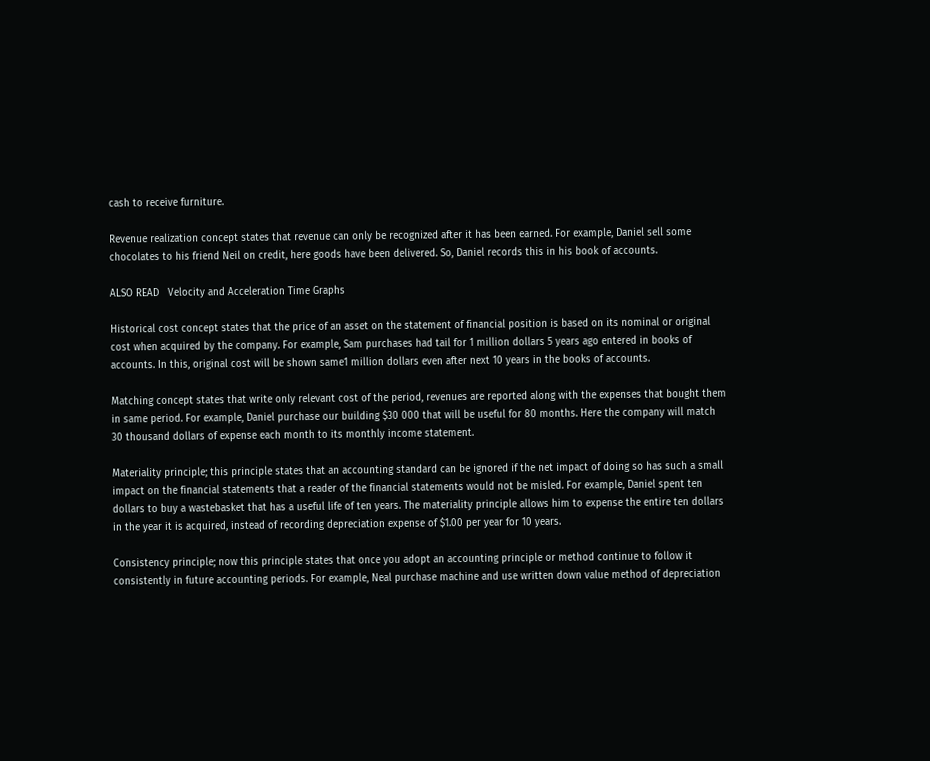cash to receive furniture.

Revenue realization concept states that revenue can only be recognized after it has been earned. For example, Daniel sell some chocolates to his friend Neil on credit, here goods have been delivered. So, Daniel records this in his book of accounts.

ALSO READ   Velocity and Acceleration Time Graphs

Historical cost concept states that the price of an asset on the statement of financial position is based on its nominal or original cost when acquired by the company. For example, Sam purchases had tail for 1 million dollars 5 years ago entered in books of accounts. In this, original cost will be shown same1 million dollars even after next 10 years in the books of accounts.

Matching concept states that write only relevant cost of the period, revenues are reported along with the expenses that bought them in same period. For example, Daniel purchase our building $30 000 that will be useful for 80 months. Here the company will match 30 thousand dollars of expense each month to its monthly income statement.

Materiality principle; this principle states that an accounting standard can be ignored if the net impact of doing so has such a small impact on the financial statements that a reader of the financial statements would not be misled. For example, Daniel spent ten dollars to buy a wastebasket that has a useful life of ten years. The materiality principle allows him to expense the entire ten dollars in the year it is acquired, instead of recording depreciation expense of $1.00 per year for 10 years.

Consistency principle; now this principle states that once you adopt an accounting principle or method continue to follow it consistently in future accounting periods. For example, Neal purchase machine and use written down value method of depreciation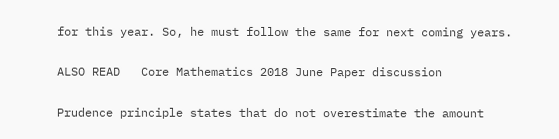for this year. So, he must follow the same for next coming years.

ALSO READ   Core Mathematics 2018 June Paper discussion

Prudence principle states that do not overestimate the amount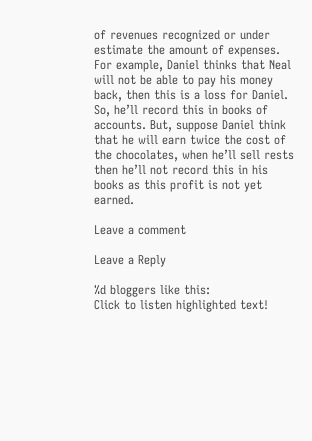of revenues recognized or under estimate the amount of expenses. For example, Daniel thinks that Neal will not be able to pay his money back, then this is a loss for Daniel. So, he’ll record this in books of accounts. But, suppose Daniel think that he will earn twice the cost of the chocolates, when he’ll sell rests then he’ll not record this in his books as this profit is not yet earned.

Leave a comment

Leave a Reply

%d bloggers like this:
Click to listen highlighted text!